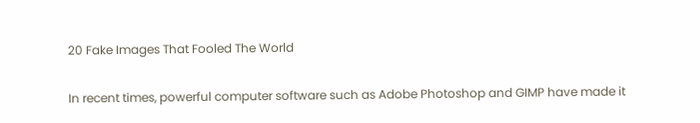20 Fake Images That Fooled The World

In recent times, powerful computer software such as Adobe Photoshop and GIMP have made it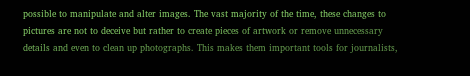possible to manipulate and alter images. The vast majority of the time, these changes to pictures are not to deceive but rather to create pieces of artwork or remove unnecessary details and even to clean up photographs. This makes them important tools for journalists,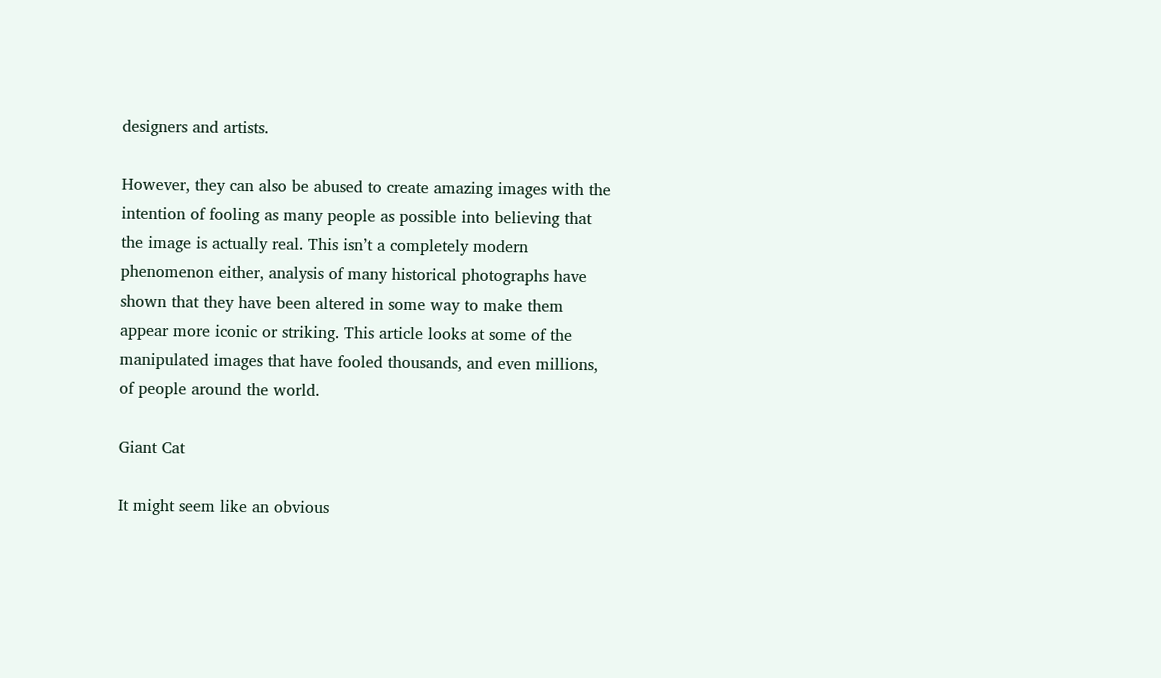designers and artists.

However, they can also be abused to create amazing images with the intention of fooling as many people as possible into believing that the image is actually real. This isn’t a completely modern phenomenon either, analysis of many historical photographs have shown that they have been altered in some way to make them appear more iconic or striking. This article looks at some of the manipulated images that have fooled thousands, and even millions, of people around the world.

Giant Cat

It might seem like an obvious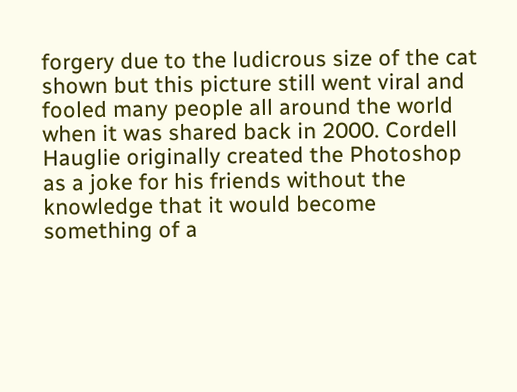forgery due to the ludicrous size of the cat shown but this picture still went viral and fooled many people all around the world when it was shared back in 2000. Cordell Hauglie originally created the Photoshop as a joke for his friends without the knowledge that it would become something of a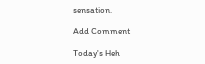sensation.

Add Comment

Today's Heh